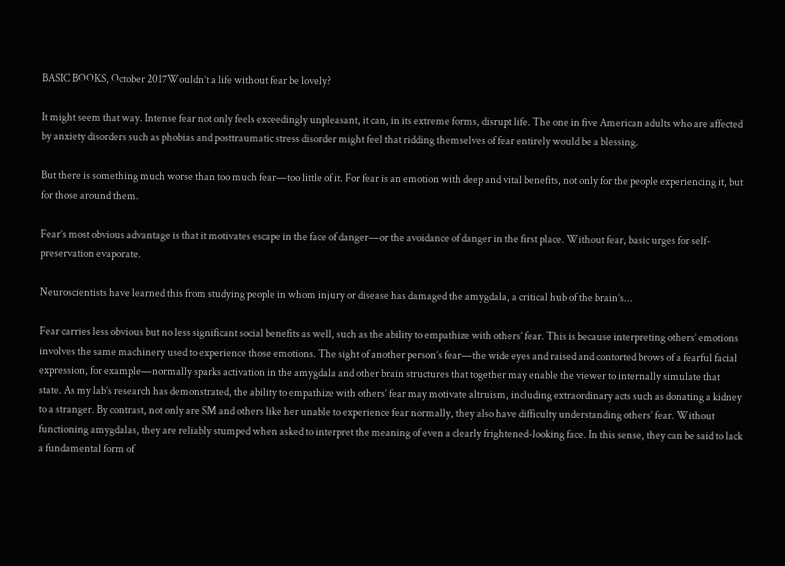BASIC BOOKS, October 2017Wouldn’t a life without fear be lovely?

It might seem that way. Intense fear not only feels exceedingly unpleasant, it can, in its extreme forms, disrupt life. The one in five American adults who are affected by anxiety disorders such as phobias and posttraumatic stress disorder might feel that ridding themselves of fear entirely would be a blessing.

But there is something much worse than too much fear—too little of it. For fear is an emotion with deep and vital benefits, not only for the people experiencing it, but for those around them.

Fear’s most obvious advantage is that it motivates escape in the face of danger—or the avoidance of danger in the first place. Without fear, basic urges for self-preservation evaporate.

Neuroscientists have learned this from studying people in whom injury or disease has damaged the amygdala, a critical hub of the brain’s...

Fear carries less obvious but no less significant social benefits as well, such as the ability to empathize with others’ fear. This is because interpreting others’ emotions involves the same machinery used to experience those emotions. The sight of another person’s fear—the wide eyes and raised and contorted brows of a fearful facial expression, for example—normally sparks activation in the amygdala and other brain structures that together may enable the viewer to internally simulate that state. As my lab’s research has demonstrated, the ability to empathize with others’ fear may motivate altruism, including extraordinary acts such as donating a kidney to a stranger. By contrast, not only are SM and others like her unable to experience fear normally, they also have difficulty understanding others’ fear. Without functioning amygdalas, they are reliably stumped when asked to interpret the meaning of even a clearly frightened-looking face. In this sense, they can be said to lack a fundamental form of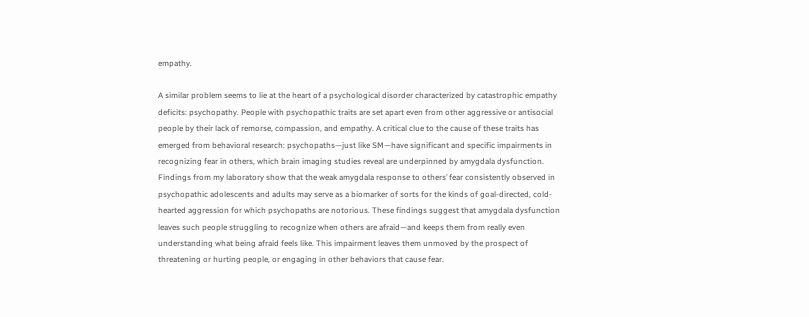empathy.

A similar problem seems to lie at the heart of a psychological disorder characterized by catastrophic empathy deficits: psychopathy. People with psychopathic traits are set apart even from other aggressive or antisocial people by their lack of remorse, compassion, and empathy. A critical clue to the cause of these traits has emerged from behavioral research: psychopaths—just like SM—have significant and specific impairments in recognizing fear in others, which brain imaging studies reveal are underpinned by amygdala dysfunction. Findings from my laboratory show that the weak amygdala response to others’ fear consistently observed in psychopathic adolescents and adults may serve as a biomarker of sorts for the kinds of goal-directed, cold-hearted aggression for which psychopaths are notorious. These findings suggest that amygdala dysfunction leaves such people struggling to recognize when others are afraid—and keeps them from really even understanding what being afraid feels like. This impairment leaves them unmoved by the prospect of threatening or hurting people, or engaging in other behaviors that cause fear.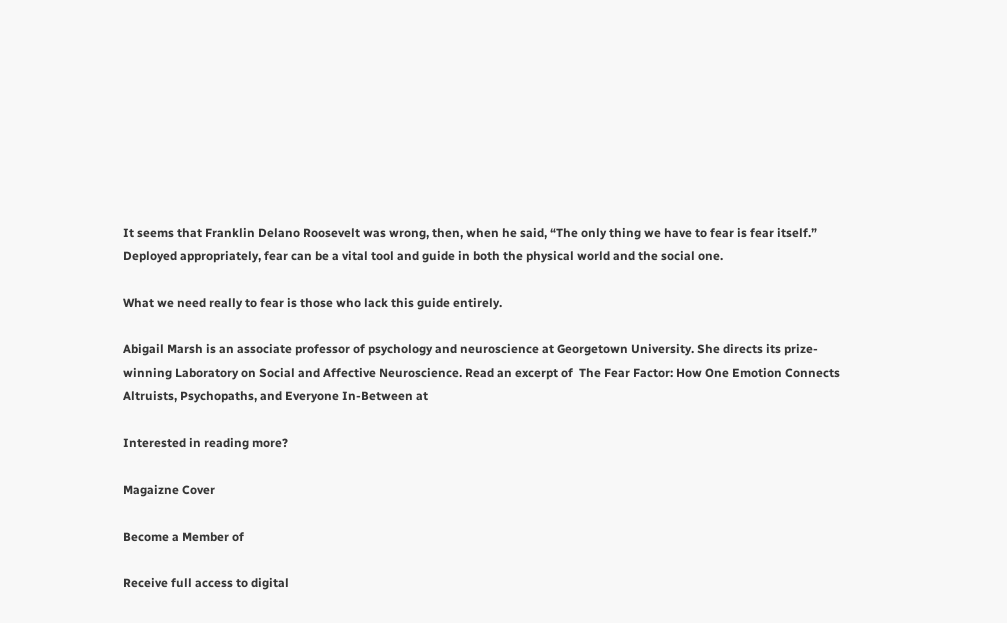It seems that Franklin Delano Roosevelt was wrong, then, when he said, “The only thing we have to fear is fear itself.” Deployed appropriately, fear can be a vital tool and guide in both the physical world and the social one.

What we need really to fear is those who lack this guide entirely.

Abigail Marsh is an associate professor of psychology and neuroscience at Georgetown University. She directs its prize-winning Laboratory on Social and Affective Neuroscience. Read an excerpt of  The Fear Factor: How One Emotion Connects Altruists, Psychopaths, and Everyone In-Between at

Interested in reading more?

Magaizne Cover

Become a Member of

Receive full access to digital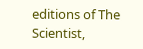editions of The Scientist,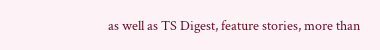as well as TS Digest, feature stories, more than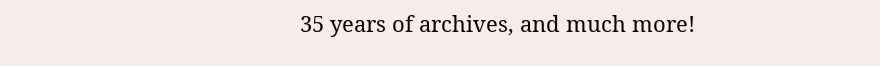35 years of archives, and much more!